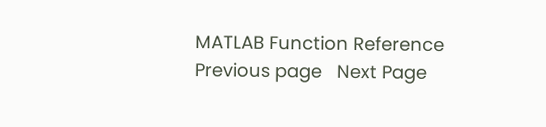MATLAB Function Reference Previous page   Next Page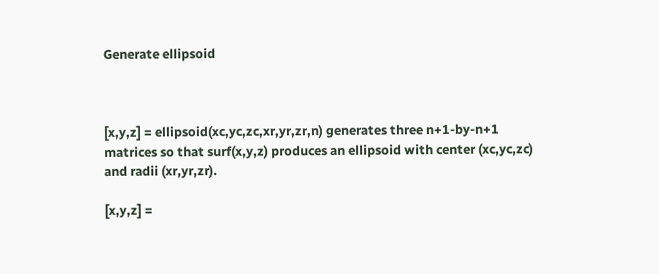Generate ellipsoid



[x,y,z] = ellipsoid(xc,yc,zc,xr,yr,zr,n) generates three n+1-by-n+1 matrices so that surf(x,y,z) produces an ellipsoid with center (xc,yc,zc) and radii (xr,yr,zr).

[x,y,z] =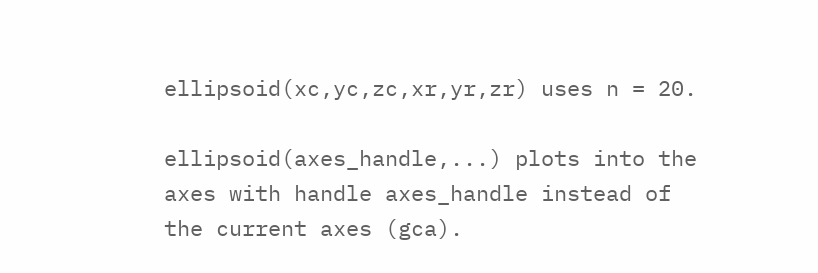ellipsoid(xc,yc,zc,xr,yr,zr) uses n = 20.

ellipsoid(axes_handle,...) plots into the axes with handle axes_handle instead of the current axes (gca).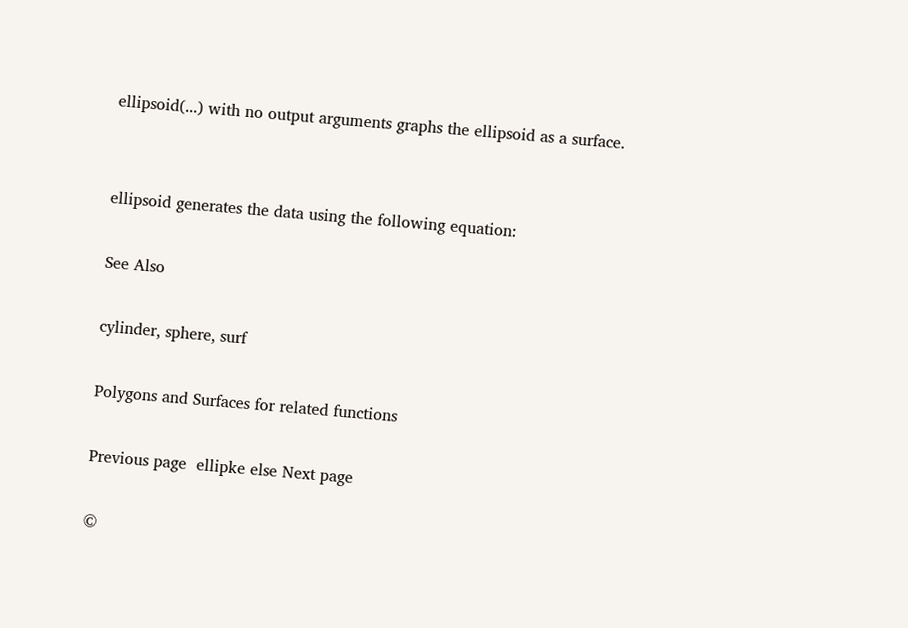ellipsoid(...) with no output arguments graphs the ellipsoid as a surface.


ellipsoid generates the data using the following equation:

See Also

cylinder, sphere, surf

Polygons and Surfaces for related functions

Previous page  ellipke else Next page

©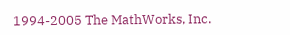1994-2005 The MathWorks, Inc.